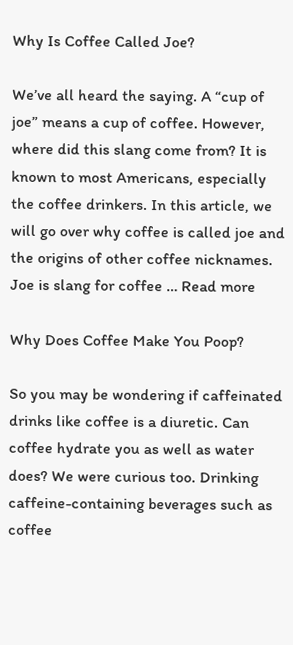Why Is Coffee Called Joe?

We’ve all heard the saying. A “cup of joe” means a cup of coffee. However, where did this slang come from? It is known to most Americans, especially the coffee drinkers. In this article, we will go over why coffee is called joe and the origins of other coffee nicknames. Joe is slang for coffee … Read more

Why Does Coffee Make You Poop?

So you may be wondering if caffeinated drinks like coffee is a diuretic. Can coffee hydrate you as well as water does? We were curious too. Drinking caffeine-containing beverages such as coffee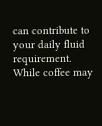can contribute to your daily fluid requirement. While coffee may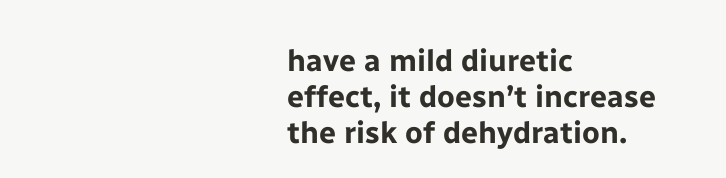have a mild diuretic effect, it doesn’t increase the risk of dehydration.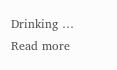Drinking … Read more